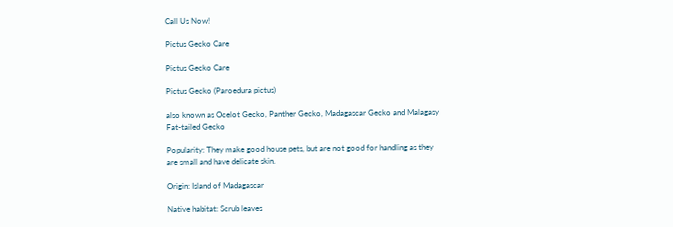Call Us Now!

Pictus Gecko Care

Pictus Gecko Care

Pictus Gecko (Paroedura pictus)

also known as Ocelot Gecko, Panther Gecko, Madagascar Gecko and Malagasy Fat-tailed Gecko

Popularity: They make good house pets, but are not good for handling as they are small and have delicate skin.

Origin: Island of Madagascar

Native habitat: Scrub leaves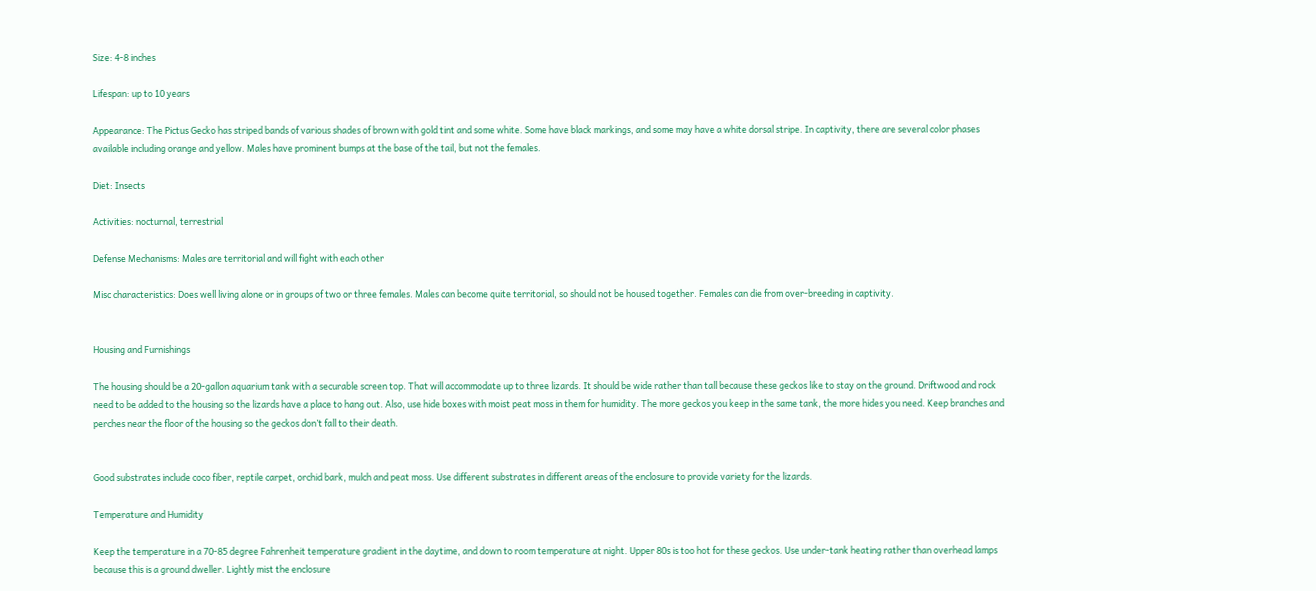Size: 4-8 inches

Lifespan: up to 10 years

Appearance: The Pictus Gecko has striped bands of various shades of brown with gold tint and some white. Some have black markings, and some may have a white dorsal stripe. In captivity, there are several color phases available including orange and yellow. Males have prominent bumps at the base of the tail, but not the females.

Diet: Insects

Activities: nocturnal, terrestrial

Defense Mechanisms: Males are territorial and will fight with each other

Misc characteristics: Does well living alone or in groups of two or three females. Males can become quite territorial, so should not be housed together. Females can die from over-breeding in captivity.


Housing and Furnishings

The housing should be a 20-gallon aquarium tank with a securable screen top. That will accommodate up to three lizards. It should be wide rather than tall because these geckos like to stay on the ground. Driftwood and rock need to be added to the housing so the lizards have a place to hang out. Also, use hide boxes with moist peat moss in them for humidity. The more geckos you keep in the same tank, the more hides you need. Keep branches and perches near the floor of the housing so the geckos don’t fall to their death.


Good substrates include coco fiber, reptile carpet, orchid bark, mulch and peat moss. Use different substrates in different areas of the enclosure to provide variety for the lizards.

Temperature and Humidity

Keep the temperature in a 70-85 degree Fahrenheit temperature gradient in the daytime, and down to room temperature at night. Upper 80s is too hot for these geckos. Use under-tank heating rather than overhead lamps because this is a ground dweller. Lightly mist the enclosure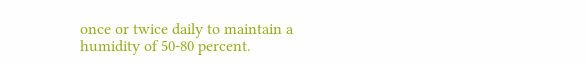once or twice daily to maintain a humidity of 50-80 percent.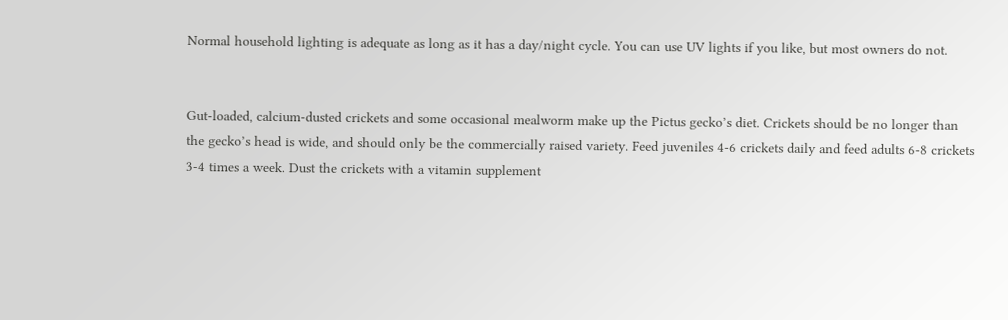Normal household lighting is adequate as long as it has a day/night cycle. You can use UV lights if you like, but most owners do not.


Gut-loaded, calcium-dusted crickets and some occasional mealworm make up the Pictus gecko’s diet. Crickets should be no longer than the gecko’s head is wide, and should only be the commercially raised variety. Feed juveniles 4-6 crickets daily and feed adults 6-8 crickets 3-4 times a week. Dust the crickets with a vitamin supplement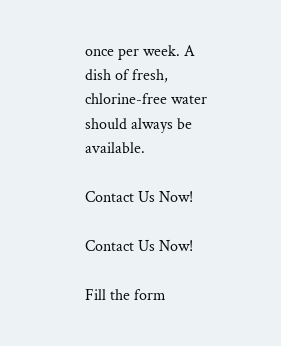once per week. A dish of fresh, chlorine-free water should always be available.

Contact Us Now!

Contact Us Now!

Fill the form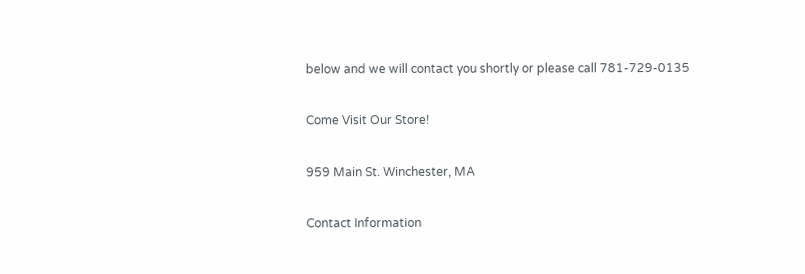below and we will contact you shortly or please call 781-729-0135

Come Visit Our Store!

959 Main St. Winchester, MA

Contact Information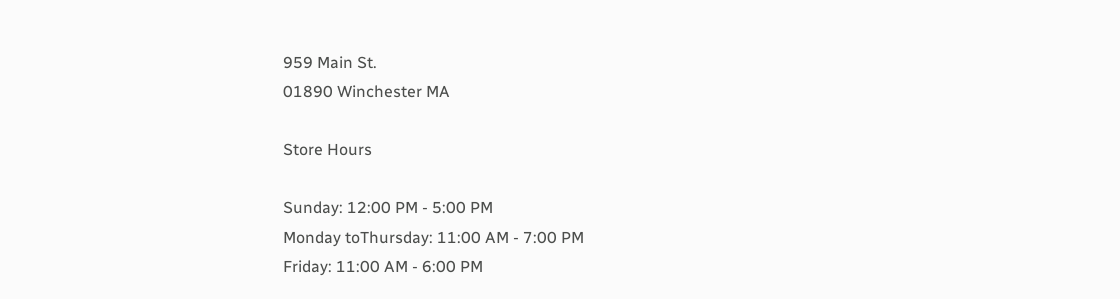959 Main St.
01890 Winchester MA

Store Hours

Sunday: 12:00 PM - 5:00 PM
Monday toThursday: 11:00 AM - 7:00 PM
Friday: 11:00 AM - 6:00 PM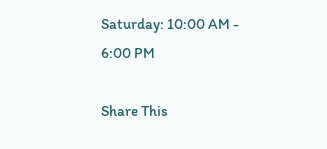Saturday: 10:00 AM - 6:00 PM

Share This